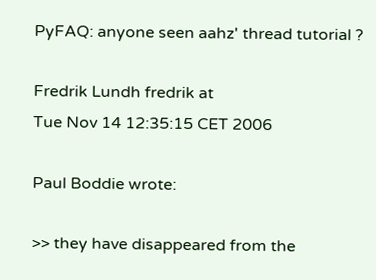PyFAQ: anyone seen aahz' thread tutorial ?

Fredrik Lundh fredrik at
Tue Nov 14 12:35:15 CET 2006

Paul Boddie wrote:

>> they have disappeared from the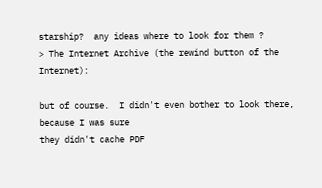starship?  any ideas where to look for them ?
> The Internet Archive (the rewind button of the Internet):

but of course.  I didn't even bother to look there, because I was sure
they didn't cache PDF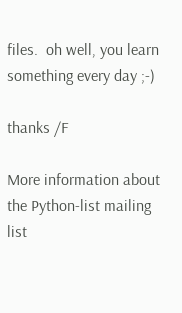files.  oh well, you learn something every day ;-)

thanks /F

More information about the Python-list mailing list